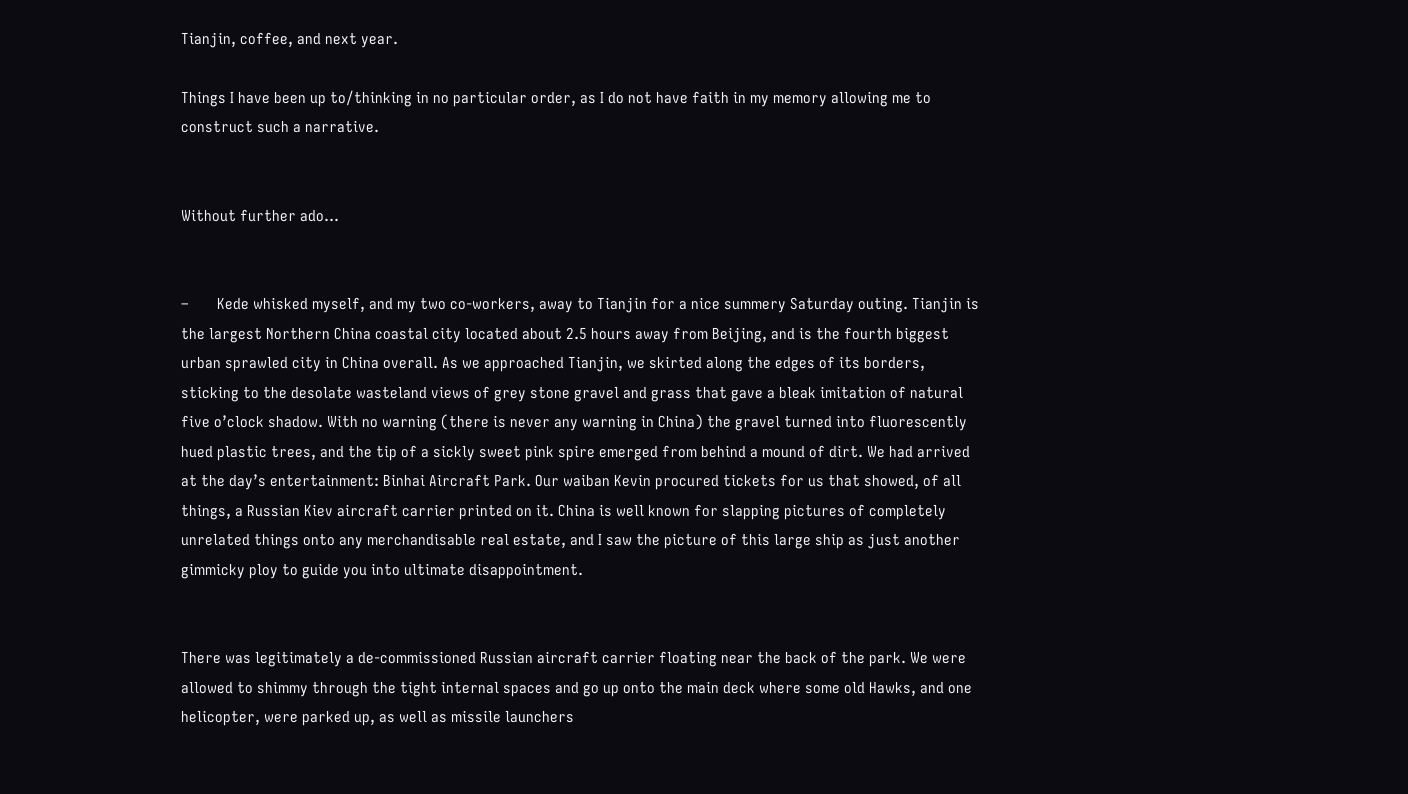Tianjin, coffee, and next year.

Things I have been up to/thinking in no particular order, as I do not have faith in my memory allowing me to construct such a narrative.


Without further ado…


–       Kede whisked myself, and my two co-workers, away to Tianjin for a nice summery Saturday outing. Tianjin is the largest Northern China coastal city located about 2.5 hours away from Beijing, and is the fourth biggest urban sprawled city in China overall. As we approached Tianjin, we skirted along the edges of its borders, sticking to the desolate wasteland views of grey stone gravel and grass that gave a bleak imitation of natural five o’clock shadow. With no warning (there is never any warning in China) the gravel turned into fluorescently hued plastic trees, and the tip of a sickly sweet pink spire emerged from behind a mound of dirt. We had arrived at the day’s entertainment: Binhai Aircraft Park. Our waiban Kevin procured tickets for us that showed, of all things, a Russian Kiev aircraft carrier printed on it. China is well known for slapping pictures of completely unrelated things onto any merchandisable real estate, and I saw the picture of this large ship as just another gimmicky ploy to guide you into ultimate disappointment.


There was legitimately a de-commissioned Russian aircraft carrier floating near the back of the park. We were allowed to shimmy through the tight internal spaces and go up onto the main deck where some old Hawks, and one helicopter, were parked up, as well as missile launchers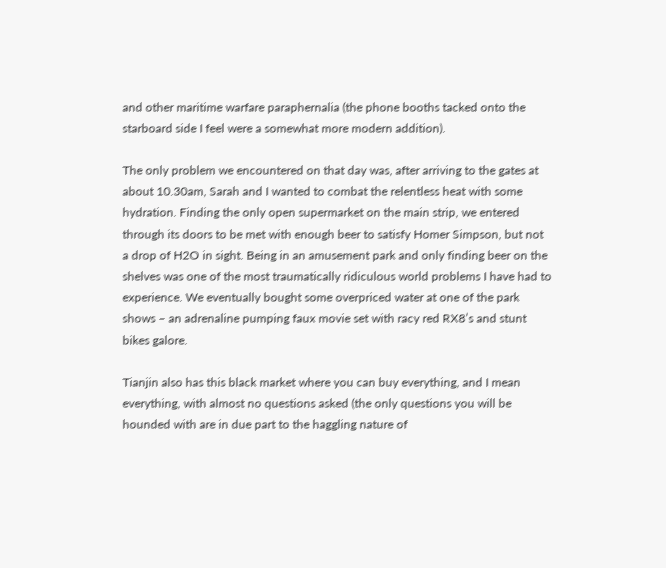and other maritime warfare paraphernalia (the phone booths tacked onto the starboard side I feel were a somewhat more modern addition).

The only problem we encountered on that day was, after arriving to the gates at about 10.30am, Sarah and I wanted to combat the relentless heat with some hydration. Finding the only open supermarket on the main strip, we entered through its doors to be met with enough beer to satisfy Homer Simpson, but not a drop of H2O in sight. Being in an amusement park and only finding beer on the shelves was one of the most traumatically ridiculous world problems I have had to experience. We eventually bought some overpriced water at one of the park shows – an adrenaline pumping faux movie set with racy red RX8’s and stunt bikes galore.

Tianjin also has this black market where you can buy everything, and I mean everything, with almost no questions asked (the only questions you will be hounded with are in due part to the haggling nature of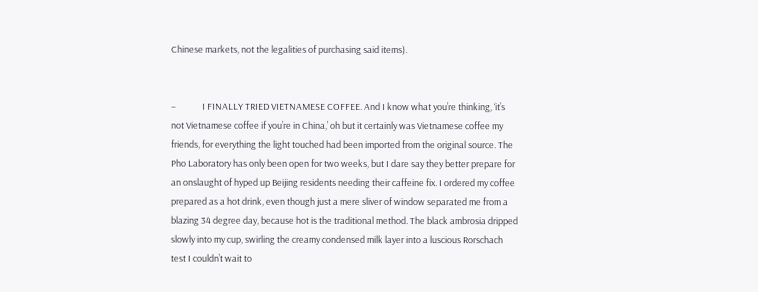Chinese markets, not the legalities of purchasing said items).


–             I FINALLY TRIED VIETNAMESE COFFEE. And I know what you’re thinking, ‘it’s not Vietnamese coffee if you’re in China,’ oh but it certainly was Vietnamese coffee my friends, for everything the light touched had been imported from the original source. The Pho Laboratory has only been open for two weeks, but I dare say they better prepare for an onslaught of hyped up Beijing residents needing their caffeine fix. I ordered my coffee prepared as a hot drink, even though just a mere sliver of window separated me from a blazing 34 degree day, because hot is the traditional method. The black ambrosia dripped slowly into my cup, swirling the creamy condensed milk layer into a luscious Rorschach test I couldn’t wait to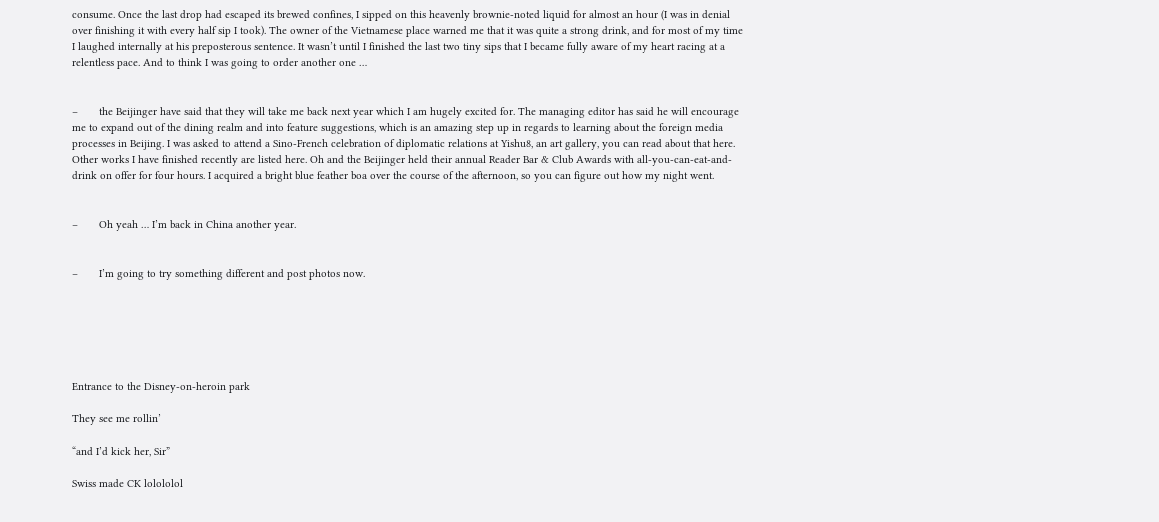consume. Once the last drop had escaped its brewed confines, I sipped on this heavenly brownie-noted liquid for almost an hour (I was in denial over finishing it with every half sip I took). The owner of the Vietnamese place warned me that it was quite a strong drink, and for most of my time I laughed internally at his preposterous sentence. It wasn’t until I finished the last two tiny sips that I became fully aware of my heart racing at a relentless pace. And to think I was going to order another one …


–       the Beijinger have said that they will take me back next year which I am hugely excited for. The managing editor has said he will encourage me to expand out of the dining realm and into feature suggestions, which is an amazing step up in regards to learning about the foreign media processes in Beijing. I was asked to attend a Sino-French celebration of diplomatic relations at Yishu8, an art gallery, you can read about that here. Other works I have finished recently are listed here. Oh and the Beijinger held their annual Reader Bar & Club Awards with all-you-can-eat-and-drink on offer for four hours. I acquired a bright blue feather boa over the course of the afternoon, so you can figure out how my night went.


–       Oh yeah … I’m back in China another year.


–       I’m going to try something different and post photos now.






Entrance to the Disney-on-heroin park

They see me rollin’

“and I’d kick her, Sir”

Swiss made CK lolololol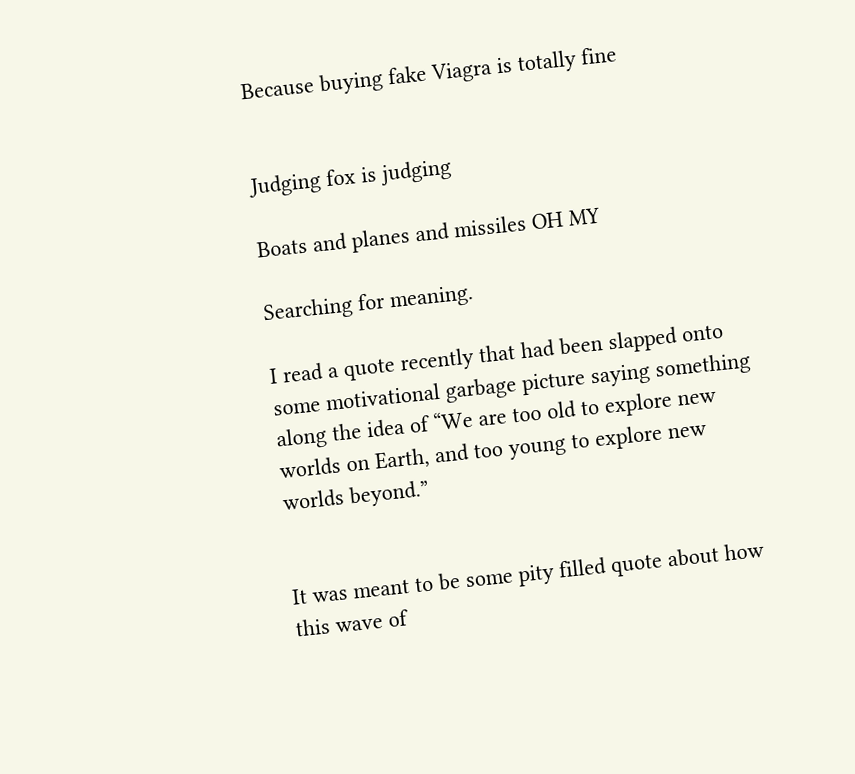Because buying fake Viagra is totally fine


Judging fox is judging

Boats and planes and missiles OH MY

Searching for meaning.

I read a quote recently that had been slapped onto some motivational garbage picture saying something along the idea of “We are too old to explore new worlds on Earth, and too young to explore new worlds beyond.”


It was meant to be some pity filled quote about how this wave of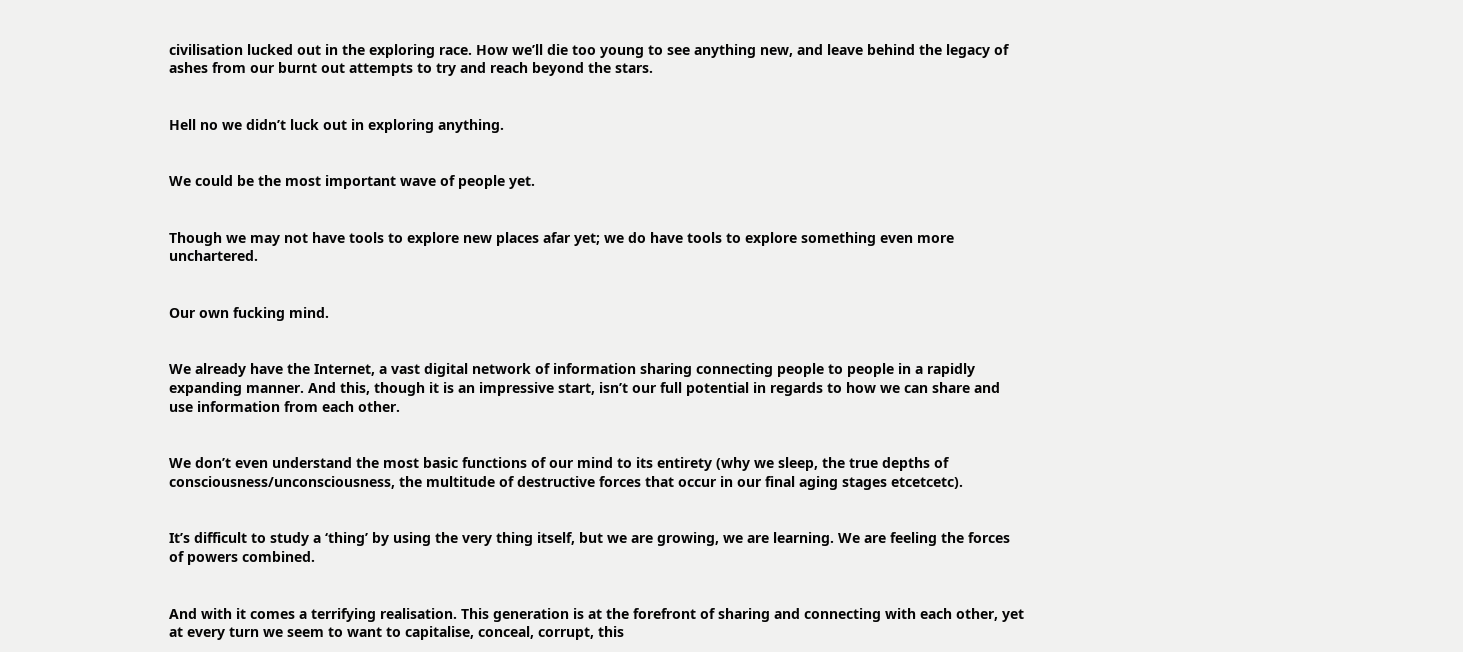civilisation lucked out in the exploring race. How we’ll die too young to see anything new, and leave behind the legacy of ashes from our burnt out attempts to try and reach beyond the stars.


Hell no we didn’t luck out in exploring anything.


We could be the most important wave of people yet.


Though we may not have tools to explore new places afar yet; we do have tools to explore something even more unchartered.


Our own fucking mind.


We already have the Internet, a vast digital network of information sharing connecting people to people in a rapidly expanding manner. And this, though it is an impressive start, isn’t our full potential in regards to how we can share and use information from each other.


We don’t even understand the most basic functions of our mind to its entirety (why we sleep, the true depths of consciousness/unconsciousness, the multitude of destructive forces that occur in our final aging stages etcetcetc).


It’s difficult to study a ‘thing’ by using the very thing itself, but we are growing, we are learning. We are feeling the forces of powers combined.


And with it comes a terrifying realisation. This generation is at the forefront of sharing and connecting with each other, yet at every turn we seem to want to capitalise, conceal, corrupt, this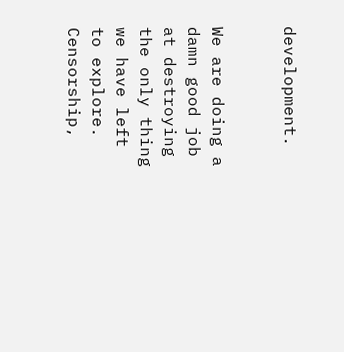development.


We are doing a damn good job at destroying the only thing we have left to explore. Censorship,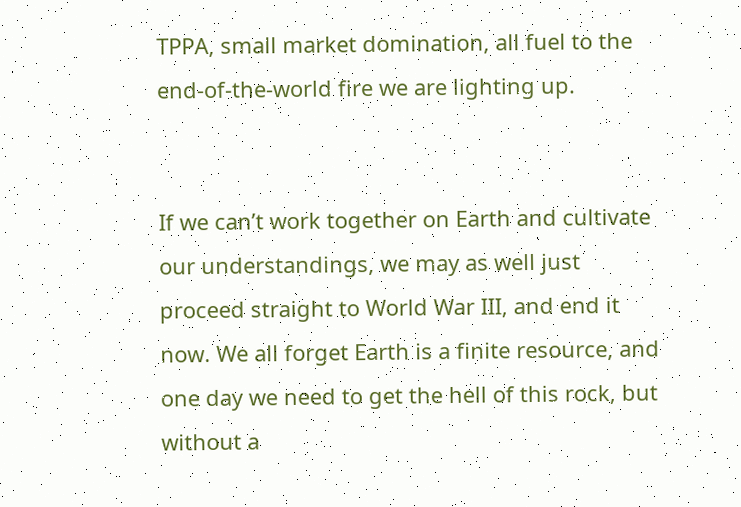TPPA, small market domination, all fuel to the end-of-the-world fire we are lighting up.


If we can’t work together on Earth and cultivate our understandings, we may as well just proceed straight to World War III, and end it now. We all forget Earth is a finite resource, and one day we need to get the hell of this rock, but without a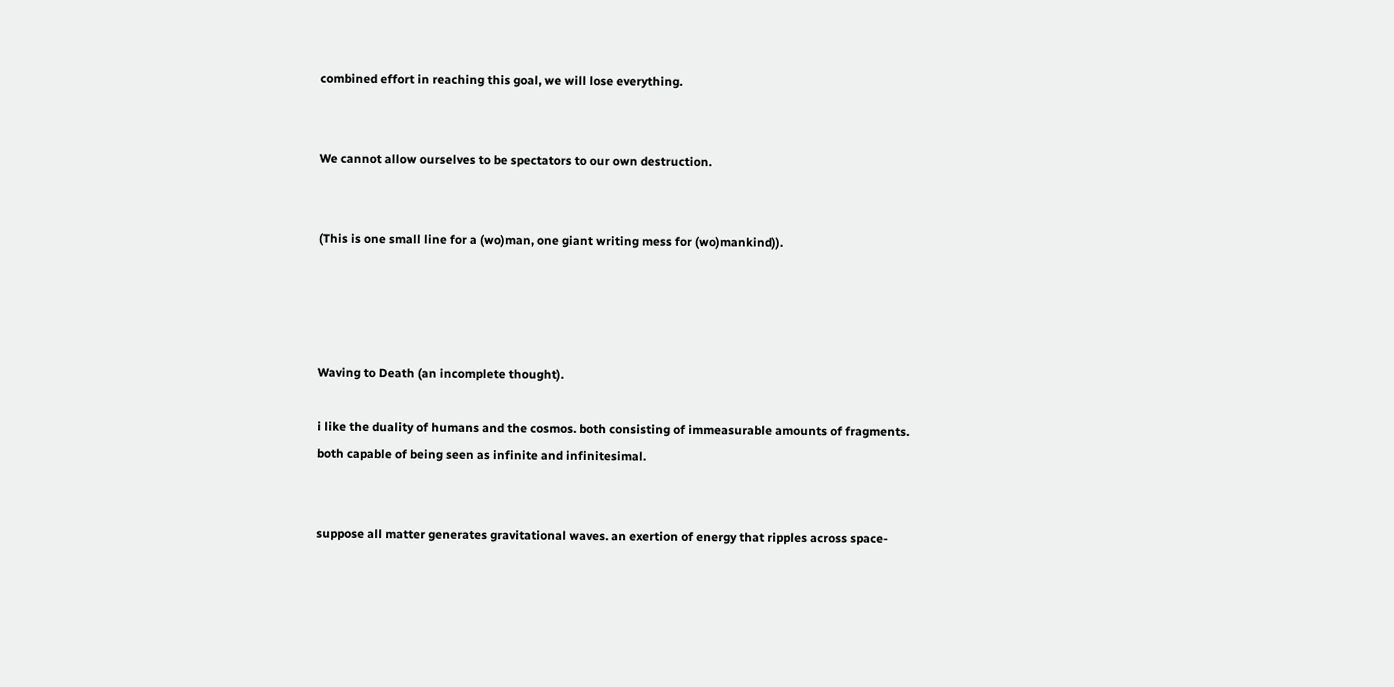combined effort in reaching this goal, we will lose everything.


We cannot allow ourselves to be spectators to our own destruction.


(This is one small line for a (wo)man, one giant writing mess for (wo)mankind)).




Waving to Death (an incomplete thought).

i like the duality of humans and the cosmos. both consisting of immeasurable amounts of fragments. both capable of being seen as infinite and infinitesimal.


suppose all matter generates gravitational waves. an exertion of energy that ripples across space-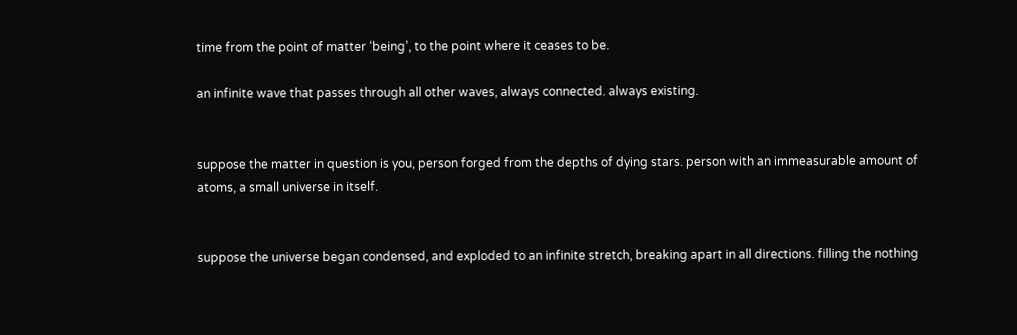time from the point of matter ‘being’, to the point where it ceases to be.

an infinite wave that passes through all other waves, always connected. always existing.


suppose the matter in question is you, person forged from the depths of dying stars. person with an immeasurable amount of atoms, a small universe in itself.


suppose the universe began condensed, and exploded to an infinite stretch, breaking apart in all directions. filling the nothing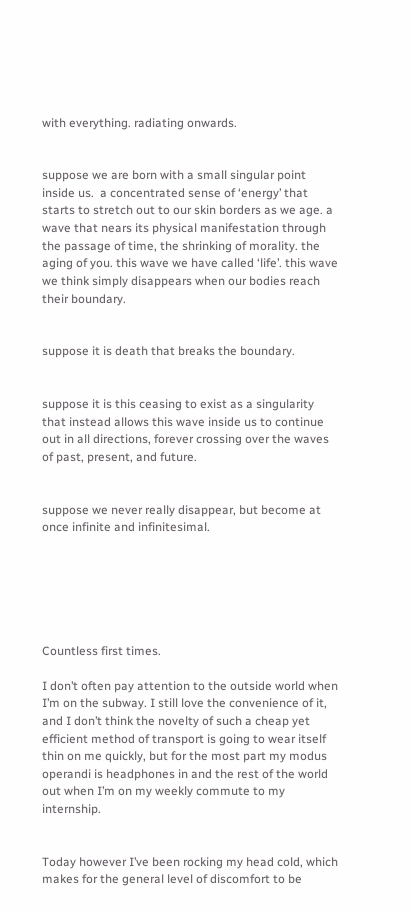with everything. radiating onwards.


suppose we are born with a small singular point inside us.  a concentrated sense of ‘energy’ that starts to stretch out to our skin borders as we age. a wave that nears its physical manifestation through the passage of time, the shrinking of morality. the aging of you. this wave we have called ‘life’. this wave we think simply disappears when our bodies reach their boundary.


suppose it is death that breaks the boundary.


suppose it is this ceasing to exist as a singularity that instead allows this wave inside us to continue out in all directions, forever crossing over the waves of past, present, and future.


suppose we never really disappear, but become at once infinite and infinitesimal.






Countless first times.

I don’t often pay attention to the outside world when I’m on the subway. I still love the convenience of it, and I don’t think the novelty of such a cheap yet efficient method of transport is going to wear itself thin on me quickly, but for the most part my modus operandi is headphones in and the rest of the world out when I’m on my weekly commute to my internship.


Today however I’ve been rocking my head cold, which makes for the general level of discomfort to be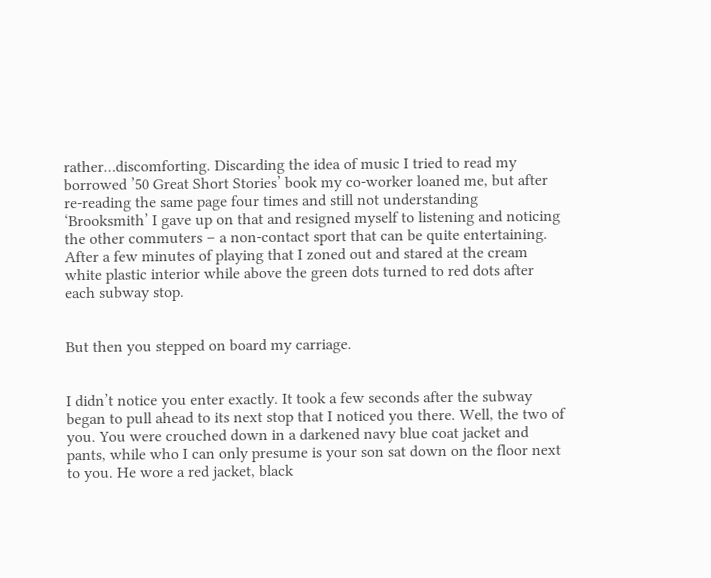rather…discomforting. Discarding the idea of music I tried to read my borrowed ’50 Great Short Stories’ book my co-worker loaned me, but after re-reading the same page four times and still not understanding ‘Brooksmith’ I gave up on that and resigned myself to listening and noticing the other commuters – a non-contact sport that can be quite entertaining. After a few minutes of playing that I zoned out and stared at the cream white plastic interior while above the green dots turned to red dots after each subway stop.


But then you stepped on board my carriage.


I didn’t notice you enter exactly. It took a few seconds after the subway began to pull ahead to its next stop that I noticed you there. Well, the two of you. You were crouched down in a darkened navy blue coat jacket and pants, while who I can only presume is your son sat down on the floor next to you. He wore a red jacket, black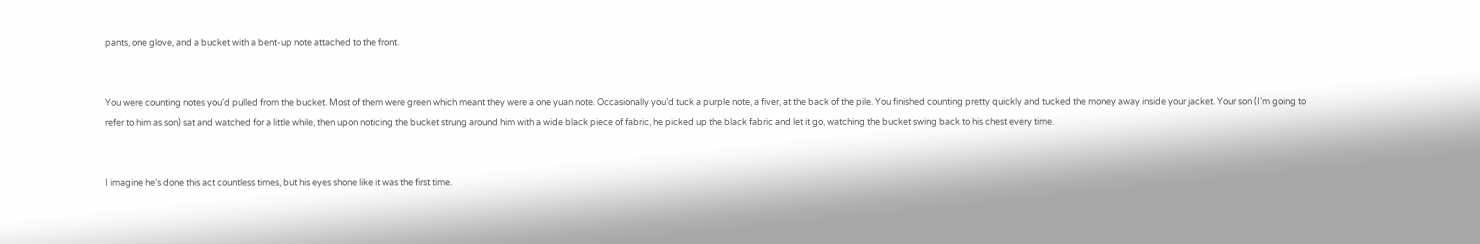pants, one glove, and a bucket with a bent-up note attached to the front.


You were counting notes you’d pulled from the bucket. Most of them were green which meant they were a one yuan note. Occasionally you’d tuck a purple note, a fiver, at the back of the pile. You finished counting pretty quickly and tucked the money away inside your jacket. Your son (I’m going to refer to him as son) sat and watched for a little while, then upon noticing the bucket strung around him with a wide black piece of fabric, he picked up the black fabric and let it go, watching the bucket swing back to his chest every time.


I imagine he’s done this act countless times, but his eyes shone like it was the first time.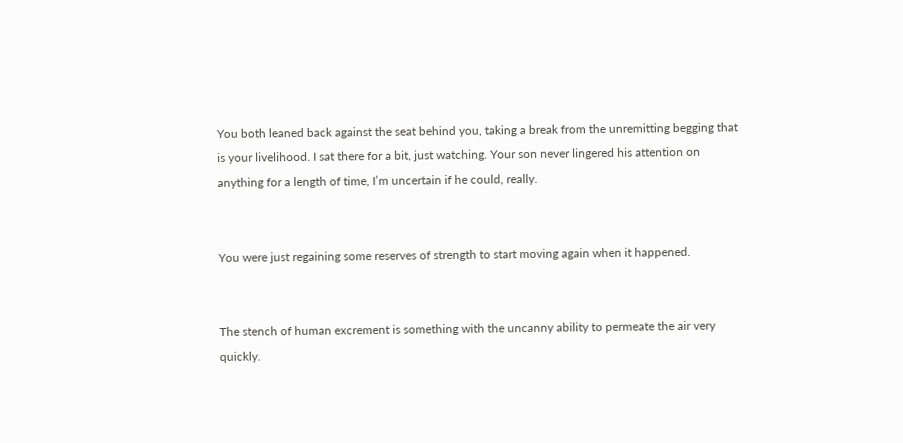You both leaned back against the seat behind you, taking a break from the unremitting begging that is your livelihood. I sat there for a bit, just watching. Your son never lingered his attention on anything for a length of time, I’m uncertain if he could, really.


You were just regaining some reserves of strength to start moving again when it happened.


The stench of human excrement is something with the uncanny ability to permeate the air very quickly.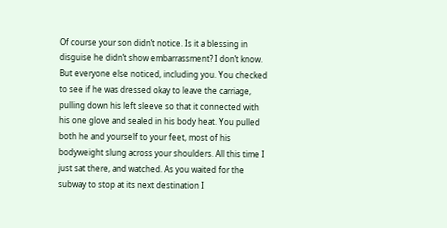Of course your son didn’t notice. Is it a blessing in disguise he didn’t show embarrassment? I don’t know. But everyone else noticed, including you. You checked to see if he was dressed okay to leave the carriage, pulling down his left sleeve so that it connected with his one glove and sealed in his body heat. You pulled both he and yourself to your feet, most of his bodyweight slung across your shoulders. All this time I just sat there, and watched. As you waited for the subway to stop at its next destination I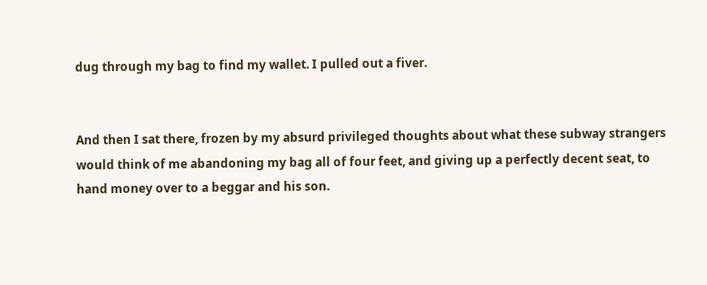dug through my bag to find my wallet. I pulled out a fiver.


And then I sat there, frozen by my absurd privileged thoughts about what these subway strangers would think of me abandoning my bag all of four feet, and giving up a perfectly decent seat, to hand money over to a beggar and his son.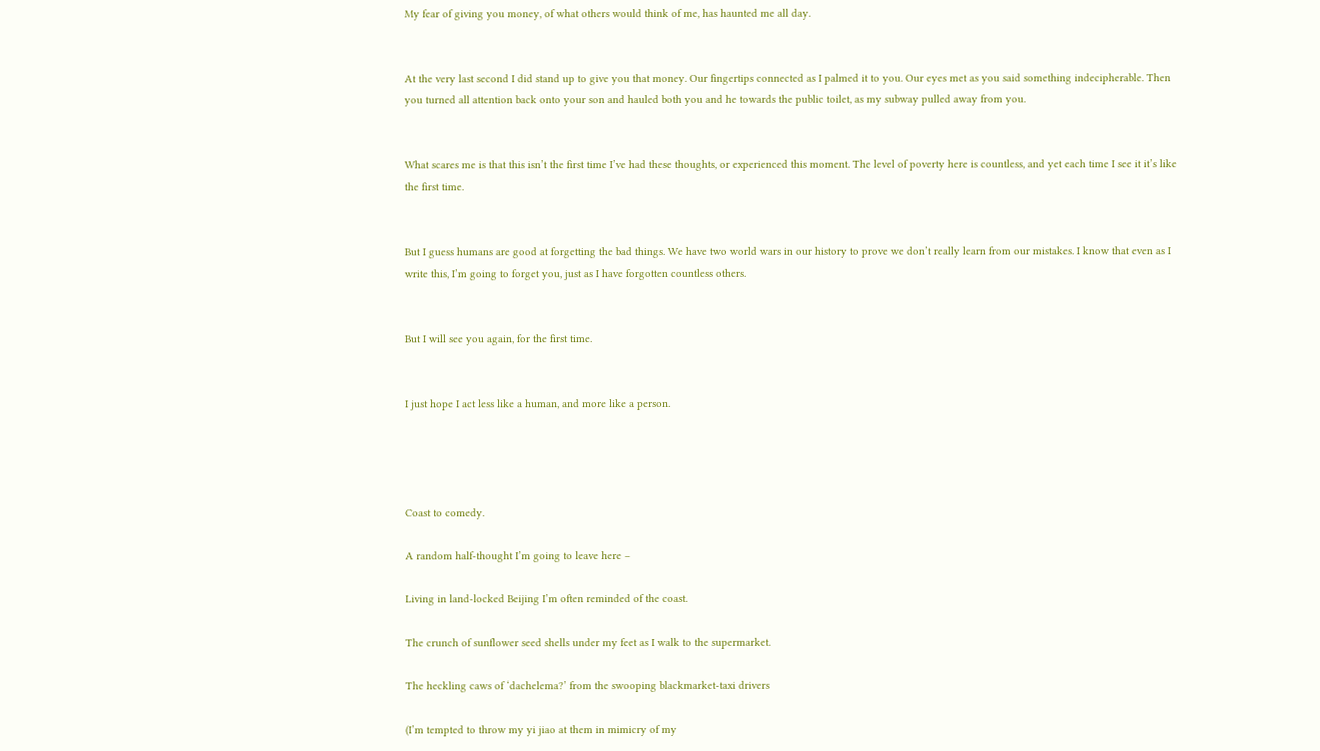My fear of giving you money, of what others would think of me, has haunted me all day.


At the very last second I did stand up to give you that money. Our fingertips connected as I palmed it to you. Our eyes met as you said something indecipherable. Then you turned all attention back onto your son and hauled both you and he towards the public toilet, as my subway pulled away from you.


What scares me is that this isn’t the first time I’ve had these thoughts, or experienced this moment. The level of poverty here is countless, and yet each time I see it it’s like the first time.


But I guess humans are good at forgetting the bad things. We have two world wars in our history to prove we don’t really learn from our mistakes. I know that even as I write this, I’m going to forget you, just as I have forgotten countless others.


But I will see you again, for the first time.


I just hope I act less like a human, and more like a person.




Coast to comedy.

A random half-thought I’m going to leave here –

Living in land-locked Beijing I’m often reminded of the coast.

The crunch of sunflower seed shells under my feet as I walk to the supermarket.

The heckling caws of ‘dachelema?’ from the swooping blackmarket-taxi drivers

(I’m tempted to throw my yi jiao at them in mimicry of my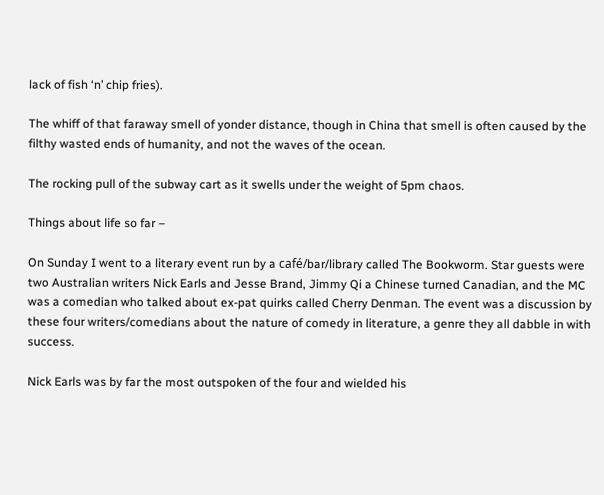lack of fish ‘n’ chip fries).

The whiff of that faraway smell of yonder distance, though in China that smell is often caused by the filthy wasted ends of humanity, and not the waves of the ocean.

The rocking pull of the subway cart as it swells under the weight of 5pm chaos.

Things about life so far –

On Sunday I went to a literary event run by a café/bar/library called The Bookworm. Star guests were two Australian writers Nick Earls and Jesse Brand, Jimmy Qi a Chinese turned Canadian, and the MC was a comedian who talked about ex-pat quirks called Cherry Denman. The event was a discussion by these four writers/comedians about the nature of comedy in literature, a genre they all dabble in with success.

Nick Earls was by far the most outspoken of the four and wielded his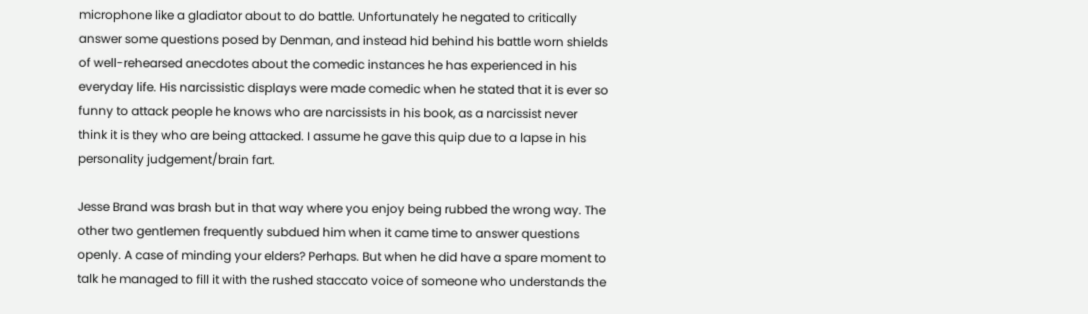microphone like a gladiator about to do battle. Unfortunately he negated to critically answer some questions posed by Denman, and instead hid behind his battle worn shields of well-rehearsed anecdotes about the comedic instances he has experienced in his everyday life. His narcissistic displays were made comedic when he stated that it is ever so funny to attack people he knows who are narcissists in his book, as a narcissist never think it is they who are being attacked. I assume he gave this quip due to a lapse in his personality judgement/brain fart.

Jesse Brand was brash but in that way where you enjoy being rubbed the wrong way. The other two gentlemen frequently subdued him when it came time to answer questions openly. A case of minding your elders? Perhaps. But when he did have a spare moment to talk he managed to fill it with the rushed staccato voice of someone who understands the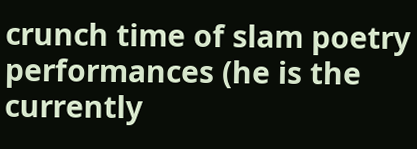crunch time of slam poetry performances (he is the currently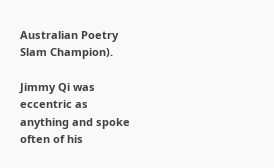Australian Poetry Slam Champion).

Jimmy Qi was eccentric as anything and spoke often of his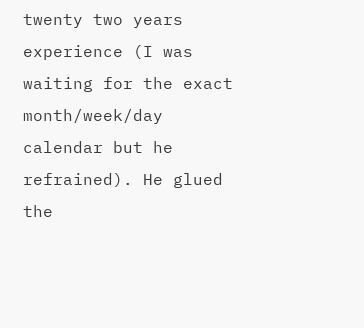twenty two years experience (I was waiting for the exact month/week/day calendar but he refrained). He glued the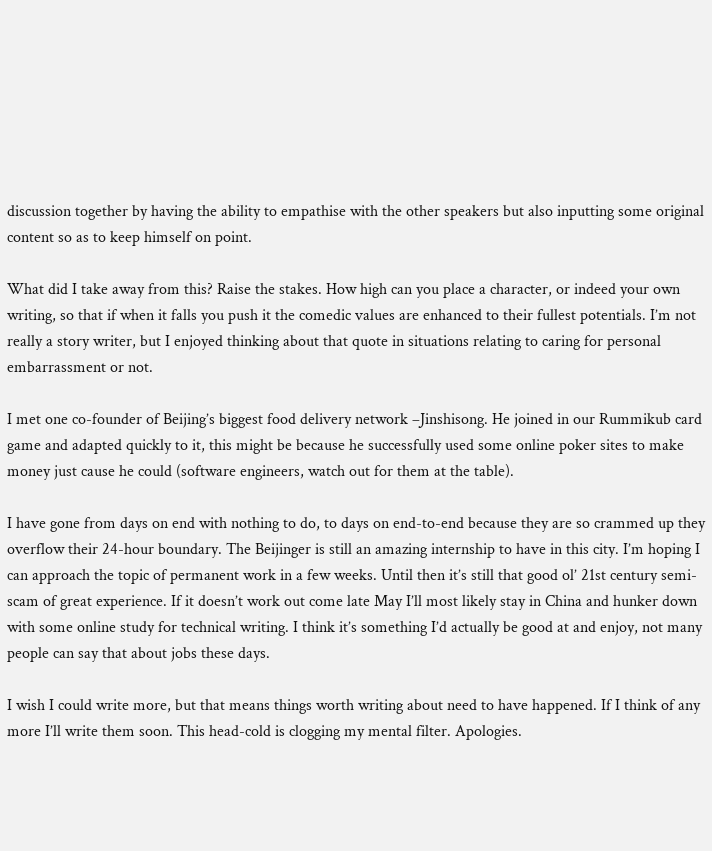discussion together by having the ability to empathise with the other speakers but also inputting some original content so as to keep himself on point.

What did I take away from this? Raise the stakes. How high can you place a character, or indeed your own writing, so that if when it falls you push it the comedic values are enhanced to their fullest potentials. I’m not really a story writer, but I enjoyed thinking about that quote in situations relating to caring for personal embarrassment or not.

I met one co-founder of Beijing’s biggest food delivery network –Jinshisong. He joined in our Rummikub card game and adapted quickly to it, this might be because he successfully used some online poker sites to make money just cause he could (software engineers, watch out for them at the table).

I have gone from days on end with nothing to do, to days on end-to-end because they are so crammed up they overflow their 24-hour boundary. The Beijinger is still an amazing internship to have in this city. I’m hoping I can approach the topic of permanent work in a few weeks. Until then it’s still that good ol’ 21st century semi-scam of great experience. If it doesn’t work out come late May I’ll most likely stay in China and hunker down with some online study for technical writing. I think it’s something I’d actually be good at and enjoy, not many people can say that about jobs these days.

I wish I could write more, but that means things worth writing about need to have happened. If I think of any more I’ll write them soon. This head-cold is clogging my mental filter. Apologies.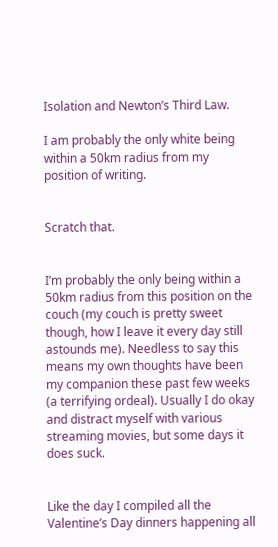Isolation and Newton’s Third Law.

I am probably the only white being within a 50km radius from my position of writing.


Scratch that.


I’m probably the only being within a 50km radius from this position on the couch (my couch is pretty sweet though, how I leave it every day still astounds me). Needless to say this means my own thoughts have been my companion these past few weeks (a terrifying ordeal). Usually I do okay and distract myself with various streaming movies, but some days it does suck.


Like the day I compiled all the Valentine’s Day dinners happening all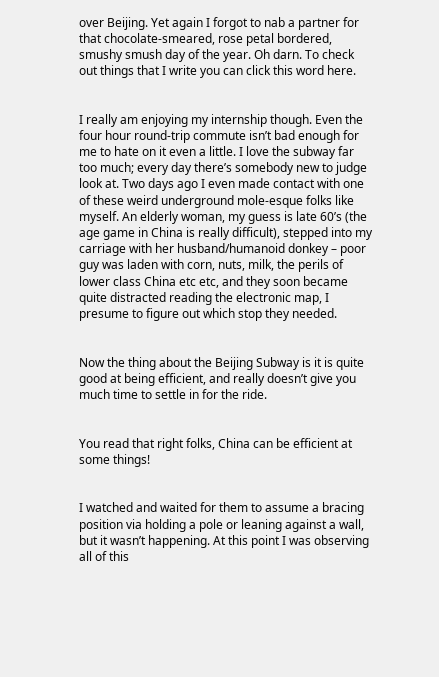over Beijing. Yet again I forgot to nab a partner for that chocolate-smeared, rose petal bordered, smushy smush day of the year. Oh darn. To check out things that I write you can click this word here.


I really am enjoying my internship though. Even the four hour round-trip commute isn’t bad enough for me to hate on it even a little. I love the subway far too much; every day there’s somebody new to judge look at. Two days ago I even made contact with one of these weird underground mole-esque folks like myself. An elderly woman, my guess is late 60’s (the age game in China is really difficult), stepped into my carriage with her husband/humanoid donkey – poor guy was laden with corn, nuts, milk, the perils of lower class China etc etc, and they soon became quite distracted reading the electronic map, I presume to figure out which stop they needed.


Now the thing about the Beijing Subway is it is quite good at being efficient, and really doesn’t give you much time to settle in for the ride.


You read that right folks, China can be efficient at some things!


I watched and waited for them to assume a bracing position via holding a pole or leaning against a wall, but it wasn’t happening. At this point I was observing all of this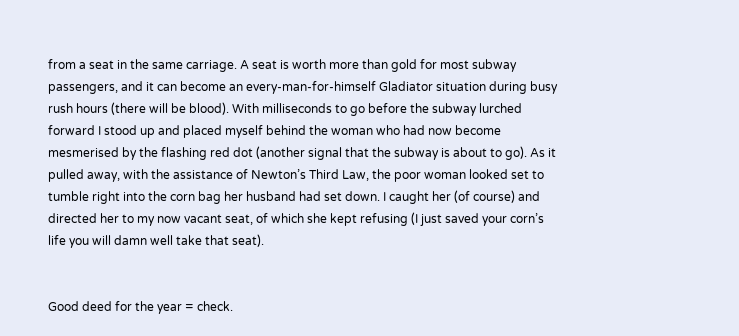from a seat in the same carriage. A seat is worth more than gold for most subway passengers, and it can become an every-man-for-himself Gladiator situation during busy rush hours (there will be blood). With milliseconds to go before the subway lurched forward I stood up and placed myself behind the woman who had now become mesmerised by the flashing red dot (another signal that the subway is about to go). As it pulled away, with the assistance of Newton’s Third Law, the poor woman looked set to tumble right into the corn bag her husband had set down. I caught her (of course) and directed her to my now vacant seat, of which she kept refusing (I just saved your corn’s life you will damn well take that seat).


Good deed for the year = check.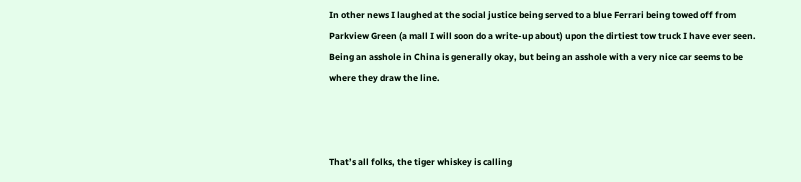In other news I laughed at the social justice being served to a blue Ferrari being towed off from Parkview Green (a mall I will soon do a write-up about) upon the dirtiest tow truck I have ever seen. Being an asshole in China is generally okay, but being an asshole with a very nice car seems to be where they draw the line.



That’s all folks, the tiger whiskey is calling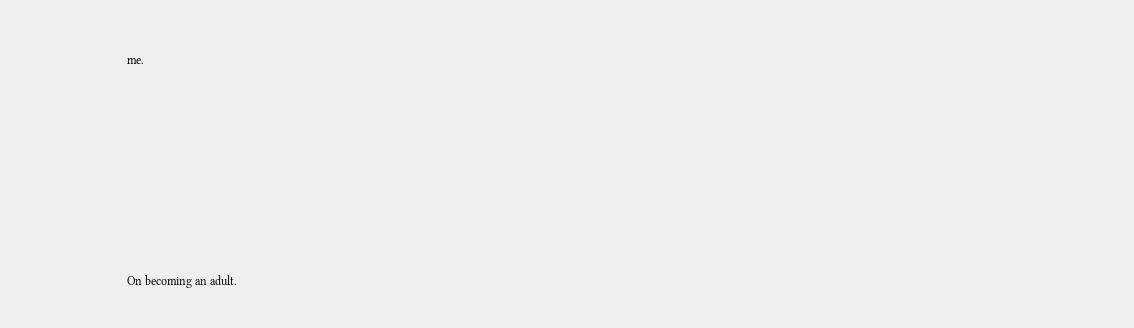me.








On becoming an adult.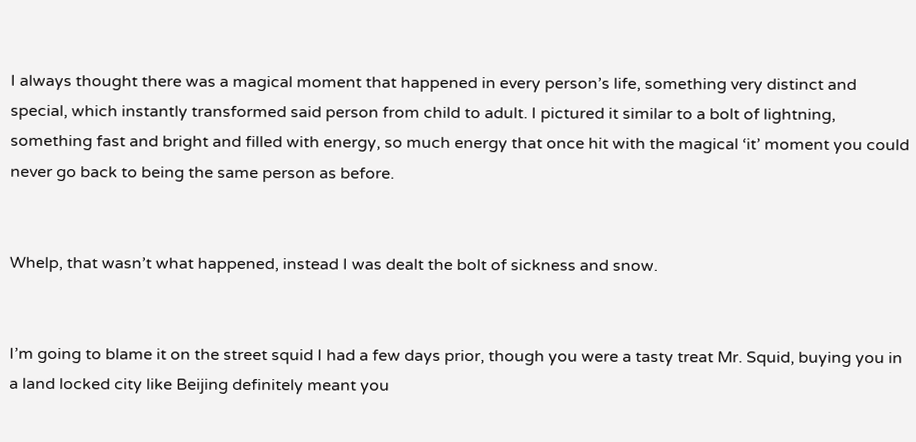I always thought there was a magical moment that happened in every person’s life, something very distinct and special, which instantly transformed said person from child to adult. I pictured it similar to a bolt of lightning, something fast and bright and filled with energy, so much energy that once hit with the magical ‘it’ moment you could never go back to being the same person as before.


Whelp, that wasn’t what happened, instead I was dealt the bolt of sickness and snow.


I’m going to blame it on the street squid I had a few days prior, though you were a tasty treat Mr. Squid, buying you in a land locked city like Beijing definitely meant you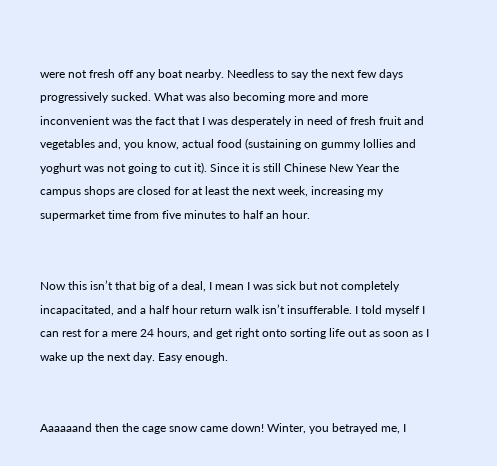were not fresh off any boat nearby. Needless to say the next few days progressively sucked. What was also becoming more and more inconvenient was the fact that I was desperately in need of fresh fruit and vegetables and, you know, actual food (sustaining on gummy lollies and yoghurt was not going to cut it). Since it is still Chinese New Year the campus shops are closed for at least the next week, increasing my supermarket time from five minutes to half an hour.


Now this isn’t that big of a deal, I mean I was sick but not completely incapacitated, and a half hour return walk isn’t insufferable. I told myself I can rest for a mere 24 hours, and get right onto sorting life out as soon as I wake up the next day. Easy enough.


Aaaaaand then the cage snow came down! Winter, you betrayed me, I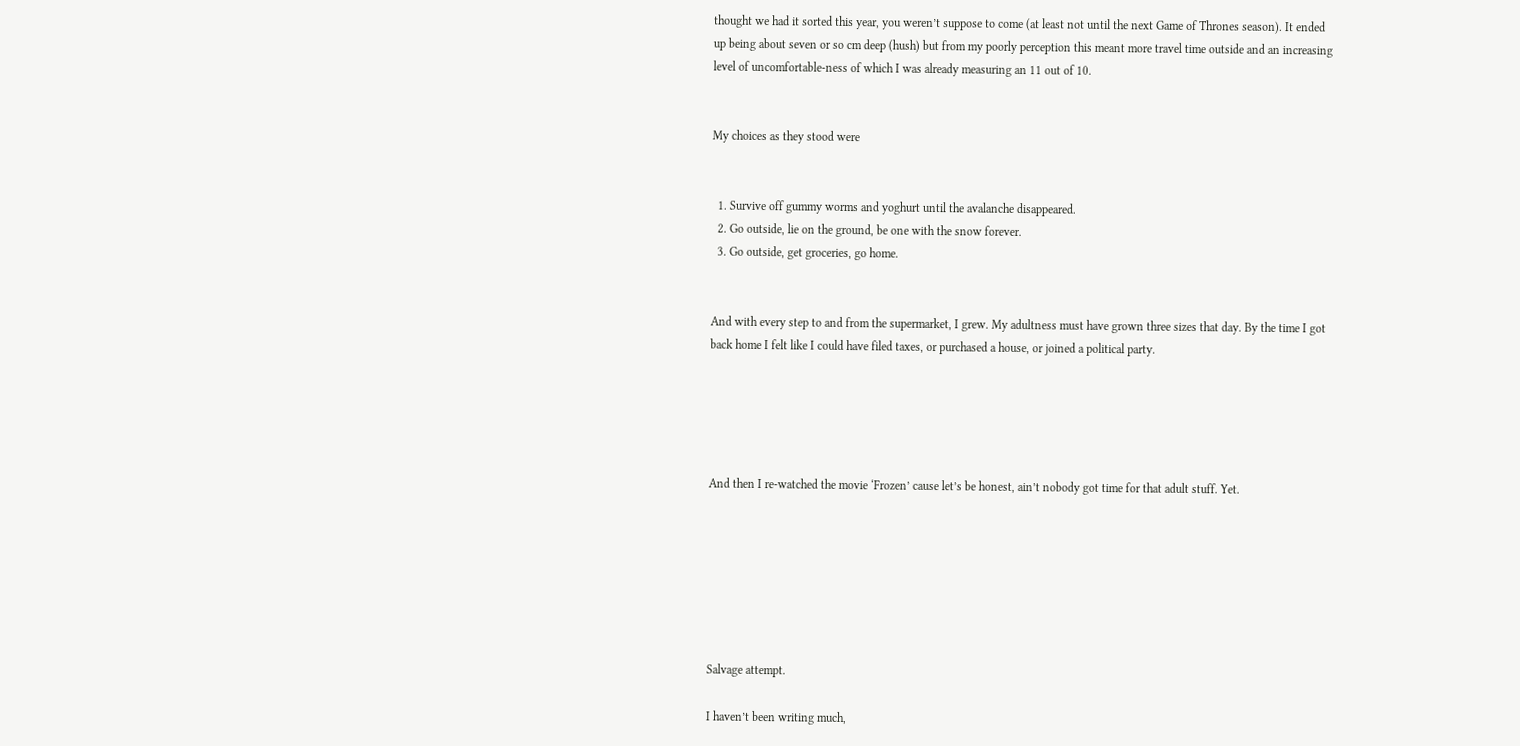thought we had it sorted this year, you weren’t suppose to come (at least not until the next Game of Thrones season). It ended up being about seven or so cm deep (hush) but from my poorly perception this meant more travel time outside and an increasing level of uncomfortable-ness of which I was already measuring an 11 out of 10.


My choices as they stood were


  1. Survive off gummy worms and yoghurt until the avalanche disappeared.
  2. Go outside, lie on the ground, be one with the snow forever.
  3. Go outside, get groceries, go home.


And with every step to and from the supermarket, I grew. My adultness must have grown three sizes that day. By the time I got back home I felt like I could have filed taxes, or purchased a house, or joined a political party.





And then I re-watched the movie ‘Frozen’ cause let’s be honest, ain’t nobody got time for that adult stuff. Yet.







Salvage attempt.

I haven’t been writing much,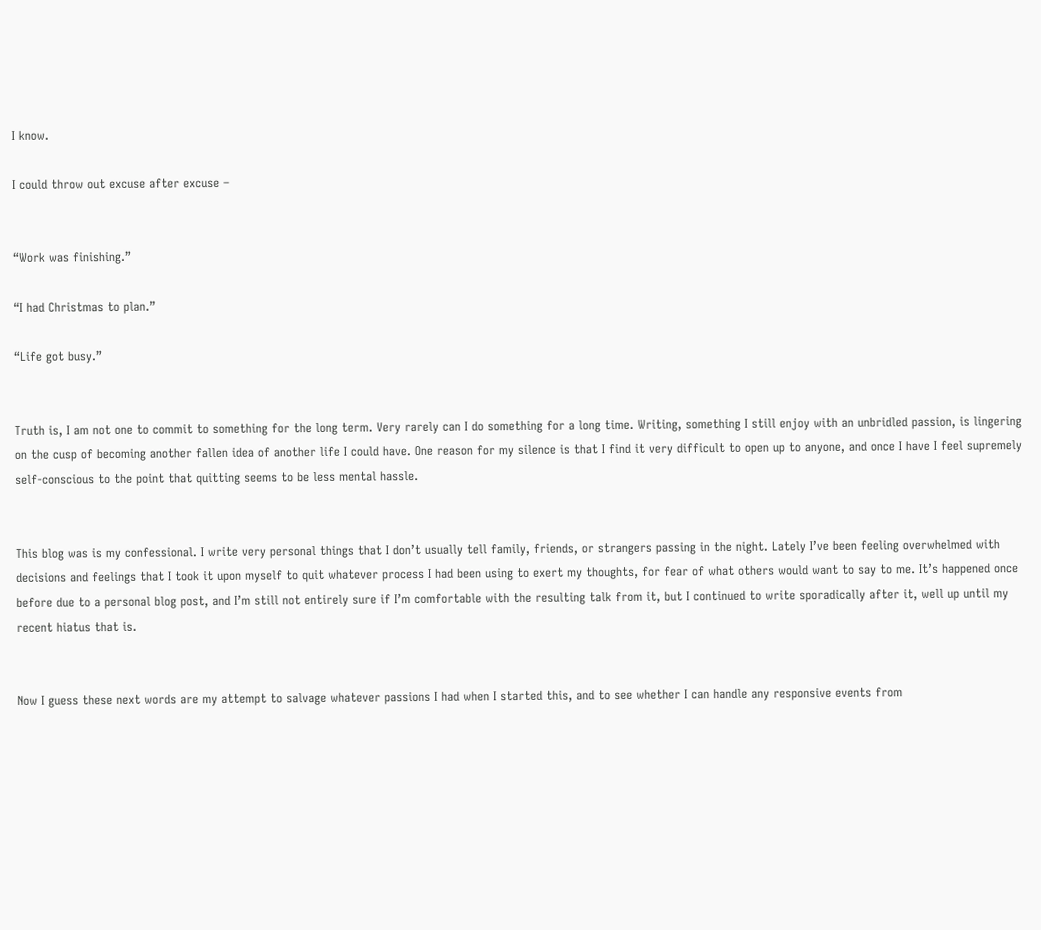I know.

I could throw out excuse after excuse –


“Work was finishing.”

“I had Christmas to plan.”

“Life got busy.”


Truth is, I am not one to commit to something for the long term. Very rarely can I do something for a long time. Writing, something I still enjoy with an unbridled passion, is lingering on the cusp of becoming another fallen idea of another life I could have. One reason for my silence is that I find it very difficult to open up to anyone, and once I have I feel supremely self-conscious to the point that quitting seems to be less mental hassle.


This blog was is my confessional. I write very personal things that I don’t usually tell family, friends, or strangers passing in the night. Lately I’ve been feeling overwhelmed with decisions and feelings that I took it upon myself to quit whatever process I had been using to exert my thoughts, for fear of what others would want to say to me. It’s happened once before due to a personal blog post, and I’m still not entirely sure if I’m comfortable with the resulting talk from it, but I continued to write sporadically after it, well up until my recent hiatus that is.


Now I guess these next words are my attempt to salvage whatever passions I had when I started this, and to see whether I can handle any responsive events from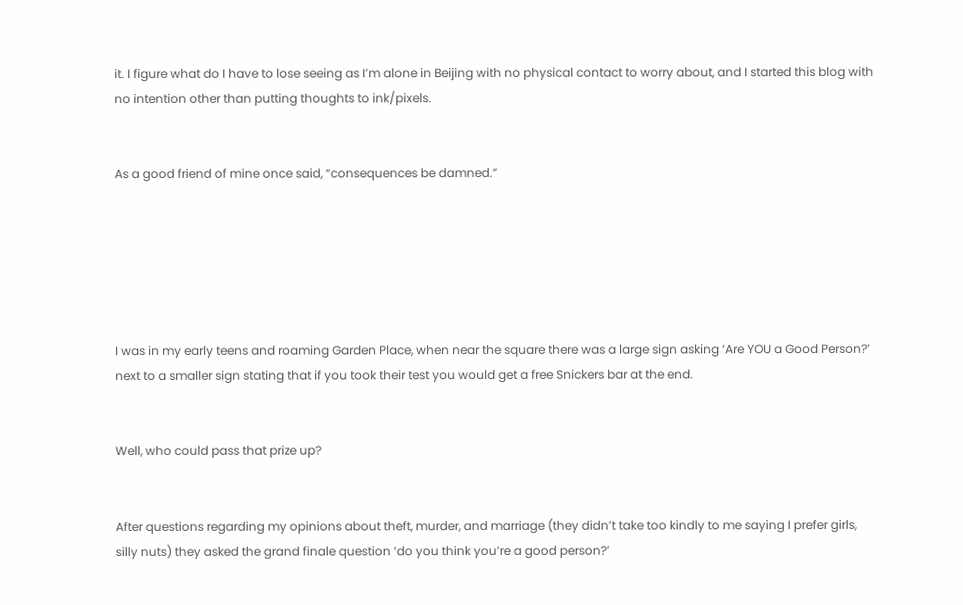it. I figure what do I have to lose seeing as I’m alone in Beijing with no physical contact to worry about, and I started this blog with no intention other than putting thoughts to ink/pixels.


As a good friend of mine once said, “consequences be damned.”






I was in my early teens and roaming Garden Place, when near the square there was a large sign asking ‘Are YOU a Good Person?’ next to a smaller sign stating that if you took their test you would get a free Snickers bar at the end.


Well, who could pass that prize up?


After questions regarding my opinions about theft, murder, and marriage (they didn’t take too kindly to me saying I prefer girls, silly nuts) they asked the grand finale question ‘do you think you’re a good person?’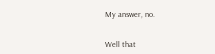My answer, no.


Well that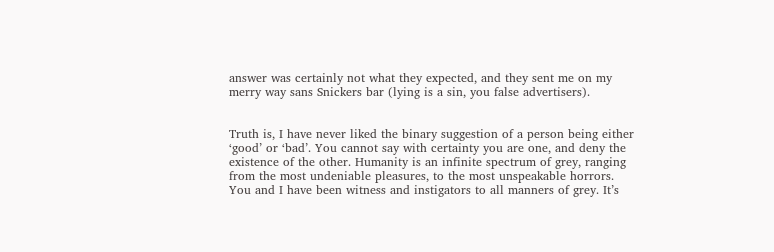answer was certainly not what they expected, and they sent me on my merry way sans Snickers bar (lying is a sin, you false advertisers).


Truth is, I have never liked the binary suggestion of a person being either ‘good’ or ‘bad’. You cannot say with certainty you are one, and deny the existence of the other. Humanity is an infinite spectrum of grey, ranging from the most undeniable pleasures, to the most unspeakable horrors. You and I have been witness and instigators to all manners of grey. It’s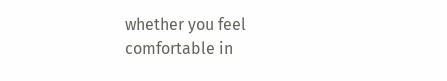whether you feel comfortable in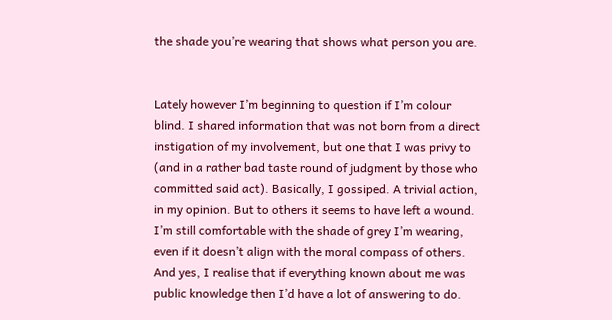the shade you’re wearing that shows what person you are.


Lately however I’m beginning to question if I’m colour blind. I shared information that was not born from a direct instigation of my involvement, but one that I was privy to (and in a rather bad taste round of judgment by those who committed said act). Basically, I gossiped. A trivial action, in my opinion. But to others it seems to have left a wound. I’m still comfortable with the shade of grey I’m wearing, even if it doesn’t align with the moral compass of others. And yes, I realise that if everything known about me was public knowledge then I’d have a lot of answering to do.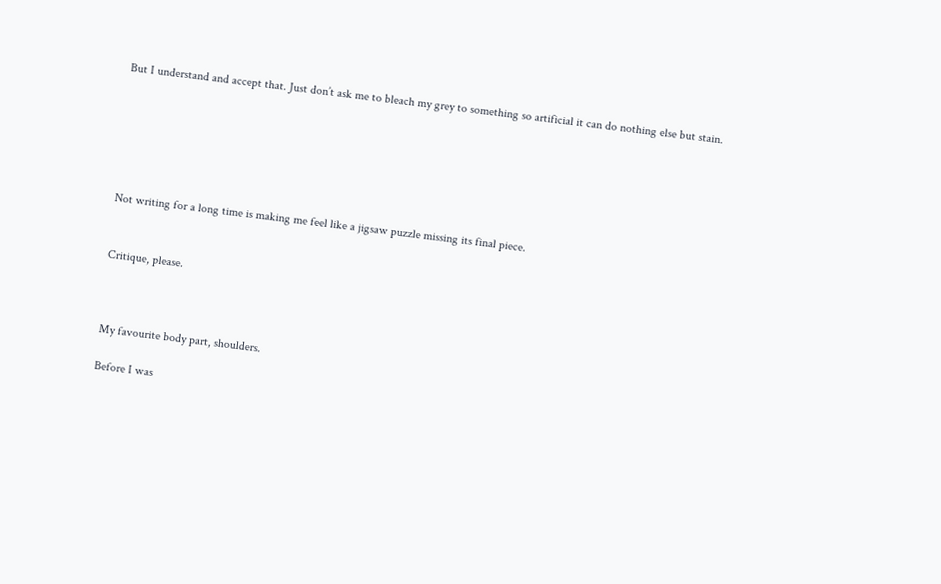But I understand and accept that. Just don’t ask me to bleach my grey to something so artificial it can do nothing else but stain.






Not writing for a long time is making me feel like a jigsaw puzzle missing its final piece.


Critique, please.



My favourite body part, shoulders.

Before I was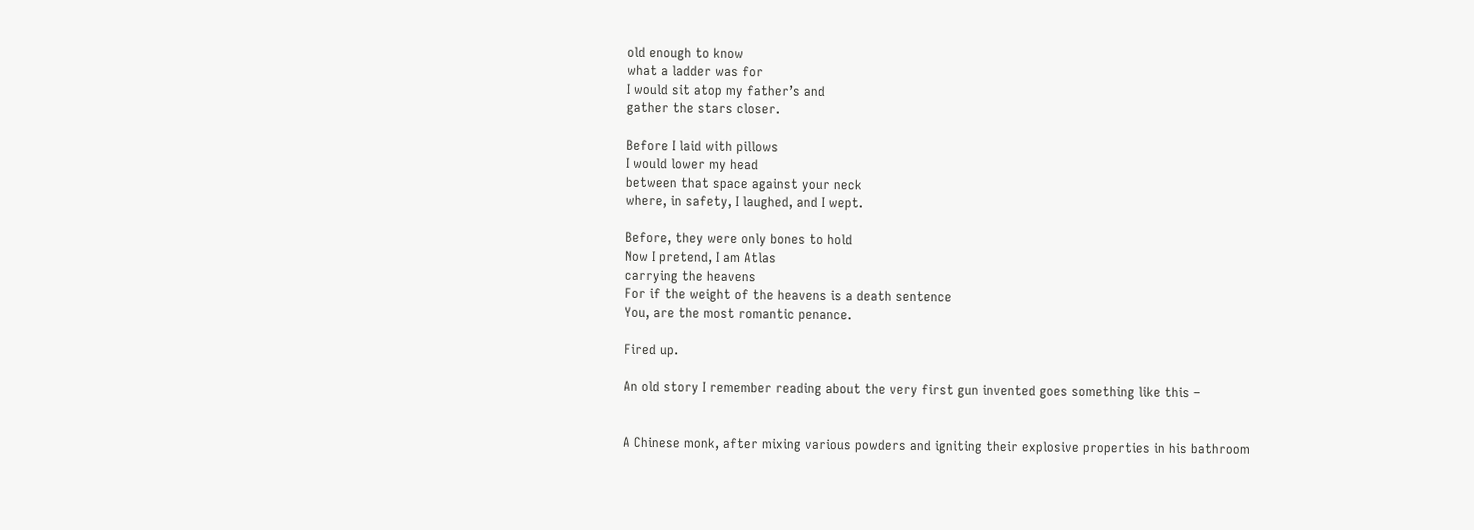old enough to know
what a ladder was for
I would sit atop my father’s and
gather the stars closer.

Before I laid with pillows
I would lower my head
between that space against your neck
where, in safety, I laughed, and I wept.

Before, they were only bones to hold
Now I pretend, I am Atlas
carrying the heavens
For if the weight of the heavens is a death sentence
You, are the most romantic penance.

Fired up.

An old story I remember reading about the very first gun invented goes something like this –


A Chinese monk, after mixing various powders and igniting their explosive properties in his bathroom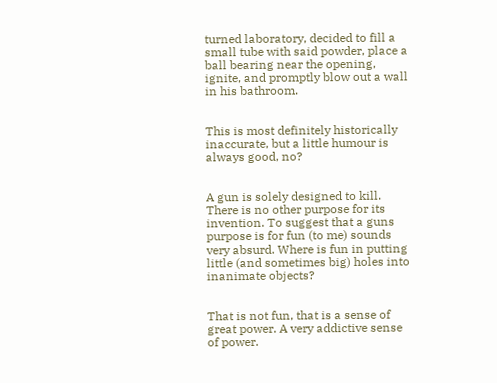turned laboratory, decided to fill a small tube with said powder, place a ball bearing near the opening, ignite, and promptly blow out a wall in his bathroom.


This is most definitely historically inaccurate, but a little humour is always good, no?


A gun is solely designed to kill. There is no other purpose for its invention. To suggest that a guns purpose is for fun (to me) sounds very absurd. Where is fun in putting little (and sometimes big) holes into inanimate objects?


That is not fun, that is a sense of great power. A very addictive sense of power.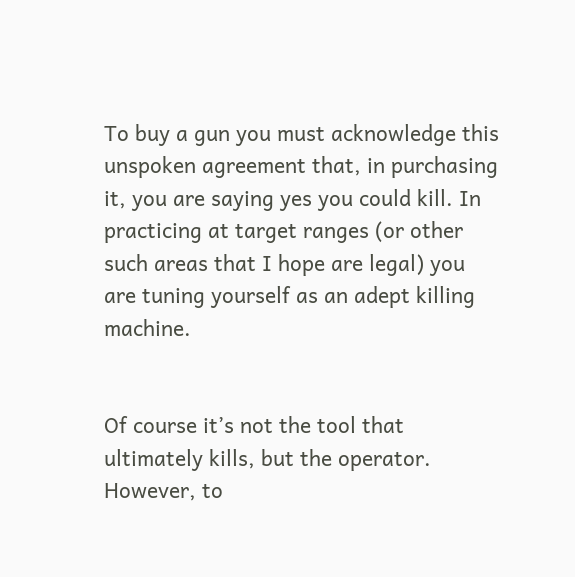To buy a gun you must acknowledge this unspoken agreement that, in purchasing it, you are saying yes you could kill. In practicing at target ranges (or other such areas that I hope are legal) you are tuning yourself as an adept killing machine.


Of course it’s not the tool that ultimately kills, but the operator. However, to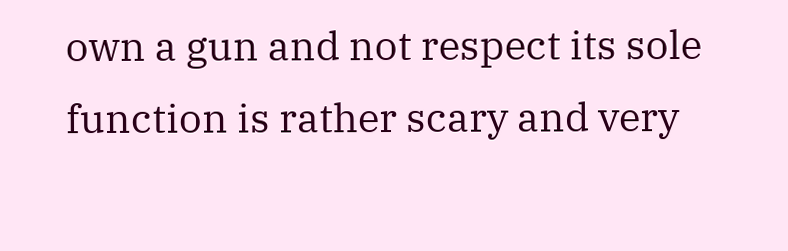own a gun and not respect its sole function is rather scary and very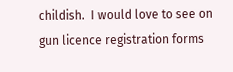childish.  I would love to see on gun licence registration forms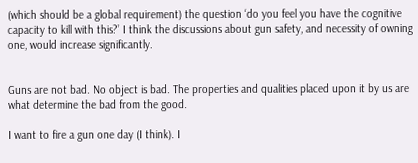(which should be a global requirement) the question ‘do you feel you have the cognitive capacity to kill with this?’ I think the discussions about gun safety, and necessity of owning one, would increase significantly.


Guns are not bad. No object is bad. The properties and qualities placed upon it by us are what determine the bad from the good.

I want to fire a gun one day (I think). I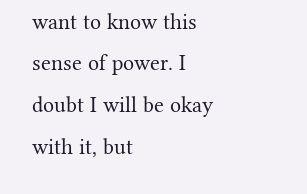want to know this sense of power. I doubt I will be okay with it, but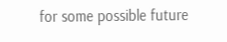for some possible future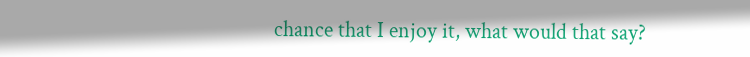chance that I enjoy it, what would that say?